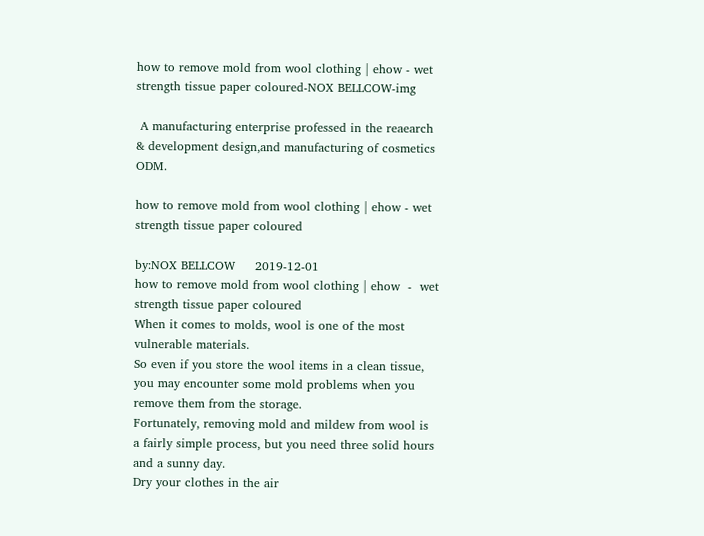how to remove mold from wool clothing | ehow - wet strength tissue paper coloured-NOX BELLCOW-img

 A manufacturing enterprise professed in the reaearch & development design,and manufacturing of cosmetics ODM.

how to remove mold from wool clothing | ehow - wet strength tissue paper coloured

by:NOX BELLCOW     2019-12-01
how to remove mold from wool clothing | ehow  -  wet strength tissue paper coloured
When it comes to molds, wool is one of the most vulnerable materials.
So even if you store the wool items in a clean tissue, you may encounter some mold problems when you remove them from the storage.
Fortunately, removing mold and mildew from wool is a fairly simple process, but you need three solid hours and a sunny day.
Dry your clothes in the air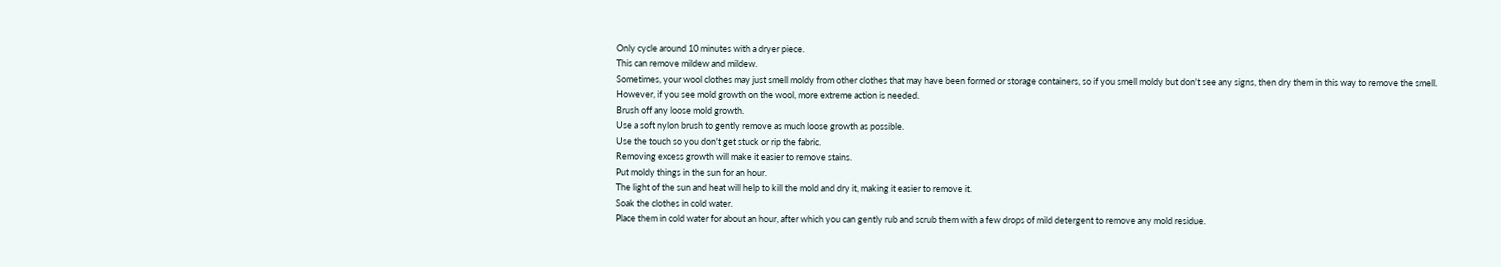Only cycle around 10 minutes with a dryer piece.
This can remove mildew and mildew.
Sometimes, your wool clothes may just smell moldy from other clothes that may have been formed or storage containers, so if you smell moldy but don't see any signs, then dry them in this way to remove the smell.
However, if you see mold growth on the wool, more extreme action is needed.
Brush off any loose mold growth.
Use a soft nylon brush to gently remove as much loose growth as possible.
Use the touch so you don't get stuck or rip the fabric.
Removing excess growth will make it easier to remove stains.
Put moldy things in the sun for an hour.
The light of the sun and heat will help to kill the mold and dry it, making it easier to remove it.
Soak the clothes in cold water.
Place them in cold water for about an hour, after which you can gently rub and scrub them with a few drops of mild detergent to remove any mold residue.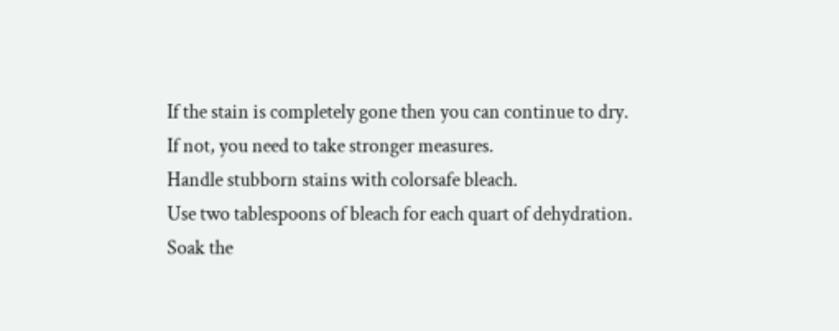If the stain is completely gone then you can continue to dry.
If not, you need to take stronger measures.
Handle stubborn stains with colorsafe bleach.
Use two tablespoons of bleach for each quart of dehydration.
Soak the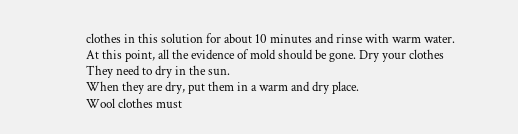clothes in this solution for about 10 minutes and rinse with warm water.
At this point, all the evidence of mold should be gone. Dry your clothes
They need to dry in the sun.
When they are dry, put them in a warm and dry place.
Wool clothes must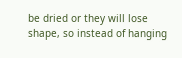be dried or they will lose shape, so instead of hanging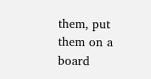them, put them on a board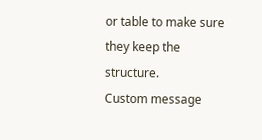or table to make sure they keep the structure.
Custom message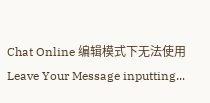Chat Online 编辑模式下无法使用
Leave Your Message inputting...